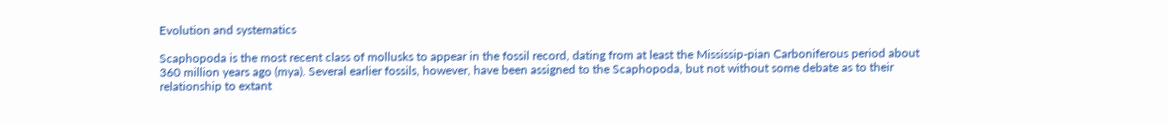Evolution and systematics

Scaphopoda is the most recent class of mollusks to appear in the fossil record, dating from at least the Mississip-pian Carboniferous period about 360 million years ago (mya). Several earlier fossils, however, have been assigned to the Scaphopoda, but not without some debate as to their relationship to extant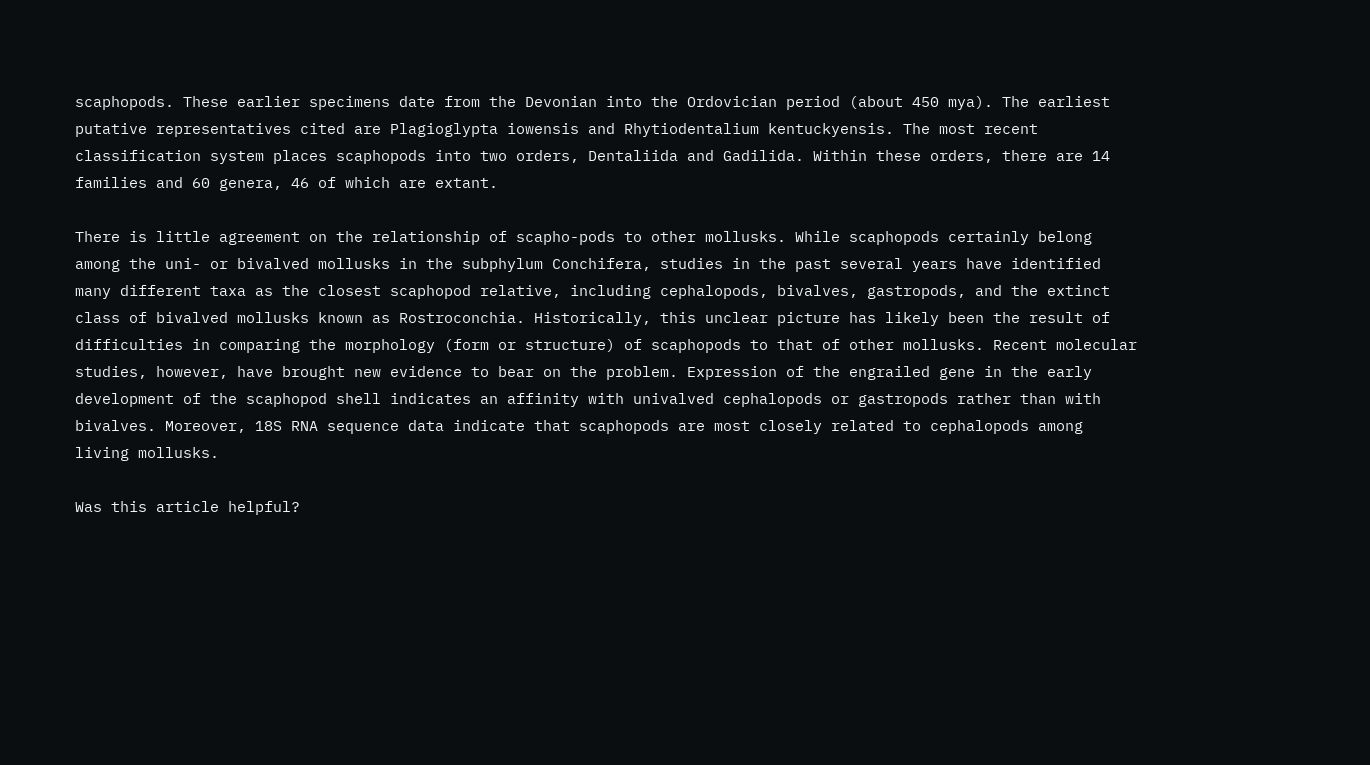scaphopods. These earlier specimens date from the Devonian into the Ordovician period (about 450 mya). The earliest putative representatives cited are Plagioglypta iowensis and Rhytiodentalium kentuckyensis. The most recent classification system places scaphopods into two orders, Dentaliida and Gadilida. Within these orders, there are 14 families and 60 genera, 46 of which are extant.

There is little agreement on the relationship of scapho-pods to other mollusks. While scaphopods certainly belong among the uni- or bivalved mollusks in the subphylum Conchifera, studies in the past several years have identified many different taxa as the closest scaphopod relative, including cephalopods, bivalves, gastropods, and the extinct class of bivalved mollusks known as Rostroconchia. Historically, this unclear picture has likely been the result of difficulties in comparing the morphology (form or structure) of scaphopods to that of other mollusks. Recent molecular studies, however, have brought new evidence to bear on the problem. Expression of the engrailed gene in the early development of the scaphopod shell indicates an affinity with univalved cephalopods or gastropods rather than with bivalves. Moreover, 18S RNA sequence data indicate that scaphopods are most closely related to cephalopods among living mollusks.

Was this article helpful?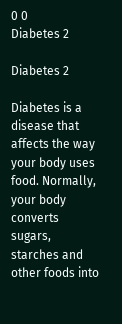0 0
Diabetes 2

Diabetes 2

Diabetes is a disease that affects the way your body uses food. Normally, your body converts sugars, starches and other foods into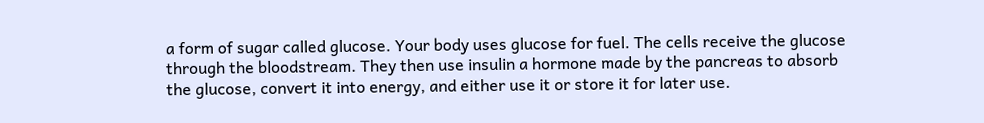a form of sugar called glucose. Your body uses glucose for fuel. The cells receive the glucose through the bloodstream. They then use insulin a hormone made by the pancreas to absorb the glucose, convert it into energy, and either use it or store it for later use.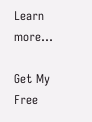Learn more...

Get My Free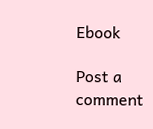Ebook

Post a comment